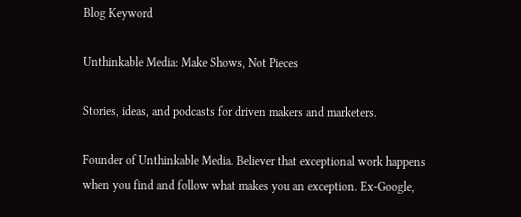Blog Keyword

Unthinkable Media: Make Shows, Not Pieces

Stories, ideas, and podcasts for driven makers and marketers.

Founder of Unthinkable Media. Believer that exceptional work happens when you find and follow what makes you an exception. Ex-Google,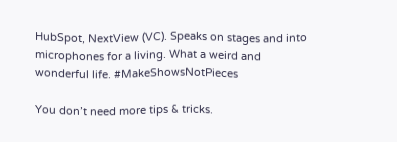HubSpot, NextView (VC). Speaks on stages and into microphones for a living. What a weird and wonderful life. #MakeShowsNotPieces

You don’t need more tips & tricks.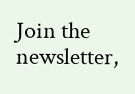Join the newsletter,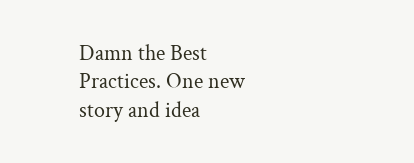Damn the Best Practices. One new story and idea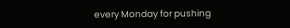every Monday for pushing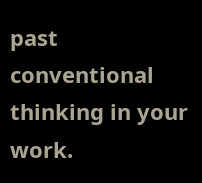past conventional thinking in your work.